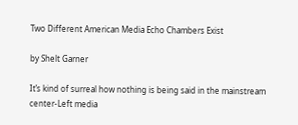Two Different American Media Echo Chambers Exist

by Shelt Garner

It’s kind of surreal how nothing is being said in the mainstream center-Left media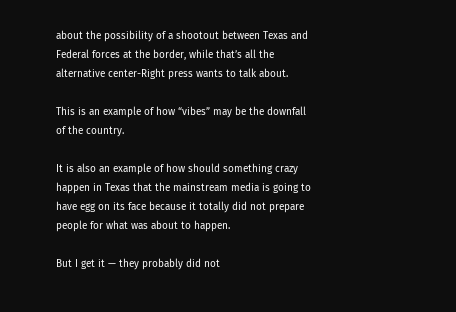about the possibility of a shootout between Texas and Federal forces at the border, while that’s all the alternative center-Right press wants to talk about.

This is an example of how “vibes” may be the downfall of the country.

It is also an example of how should something crazy happen in Texas that the mainstream media is going to have egg on its face because it totally did not prepare people for what was about to happen.

But I get it — they probably did not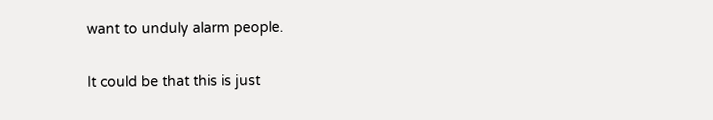want to unduly alarm people.

It could be that this is just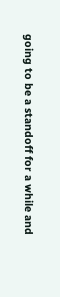going to be a standoff for a while and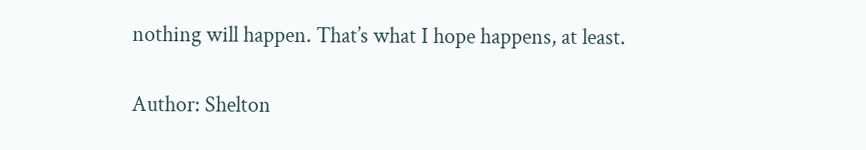nothing will happen. That’s what I hope happens, at least.

Author: Shelton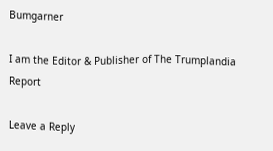Bumgarner

I am the Editor & Publisher of The Trumplandia Report

Leave a Reply